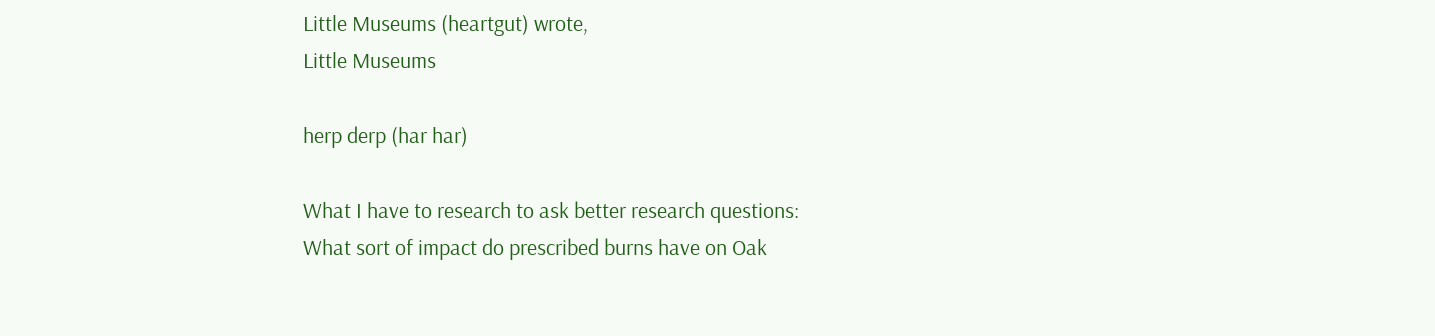Little Museums (heartgut) wrote,
Little Museums

herp derp (har har)

What I have to research to ask better research questions:
What sort of impact do prescribed burns have on Oak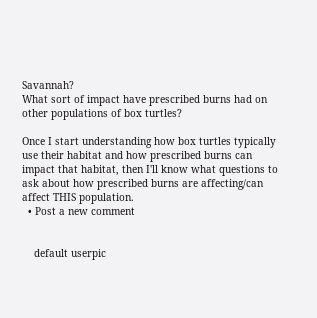Savannah?
What sort of impact have prescribed burns had on other populations of box turtles?

Once I start understanding how box turtles typically use their habitat and how prescribed burns can impact that habitat, then I'll know what questions to ask about how prescribed burns are affecting/can affect THIS population.
  • Post a new comment


    default userpic